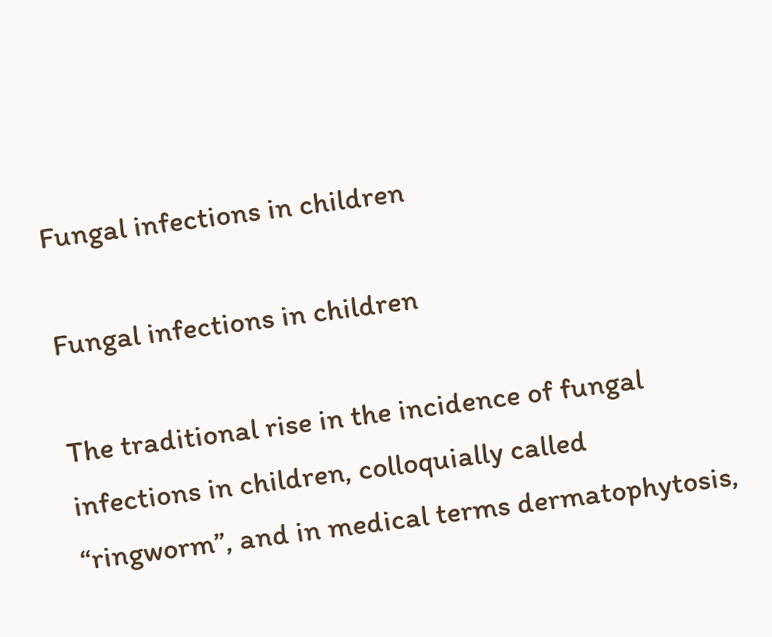Fungal infections in children

Fungal infections in children

The traditional rise in the incidence of fungal infections in children, colloquially called “ringworm”, and in medical terms dermatophytosis,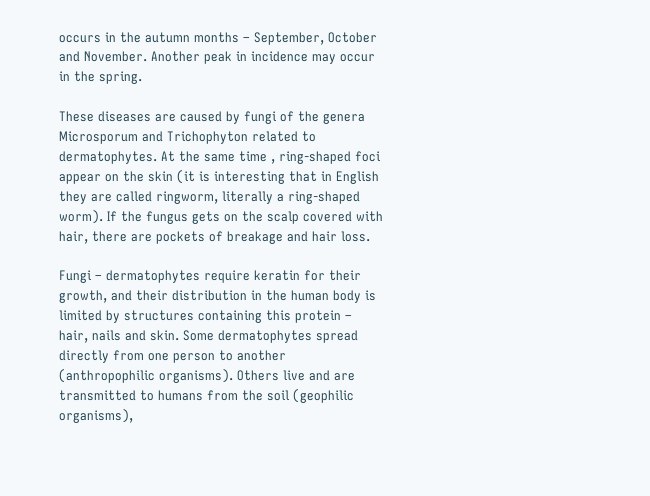occurs in the autumn months – September, October and November. Another peak in incidence may occur in the spring.

These diseases are caused by fungi of the genera Microsporum and Trichophyton related to dermatophytes. At the same time , ring-shaped foci appear on the skin (it is interesting that in English they are called ringworm, literally a ring-shaped worm). If the fungus gets on the scalp covered with hair, there are pockets of breakage and hair loss.

Fungi – dermatophytes require keratin for their growth, and their distribution in the human body is limited by structures containing this protein – hair, nails and skin. Some dermatophytes spread directly from one person to another (anthropophilic organisms). Others live and are transmitted to humans from the soil (geophilic organisms),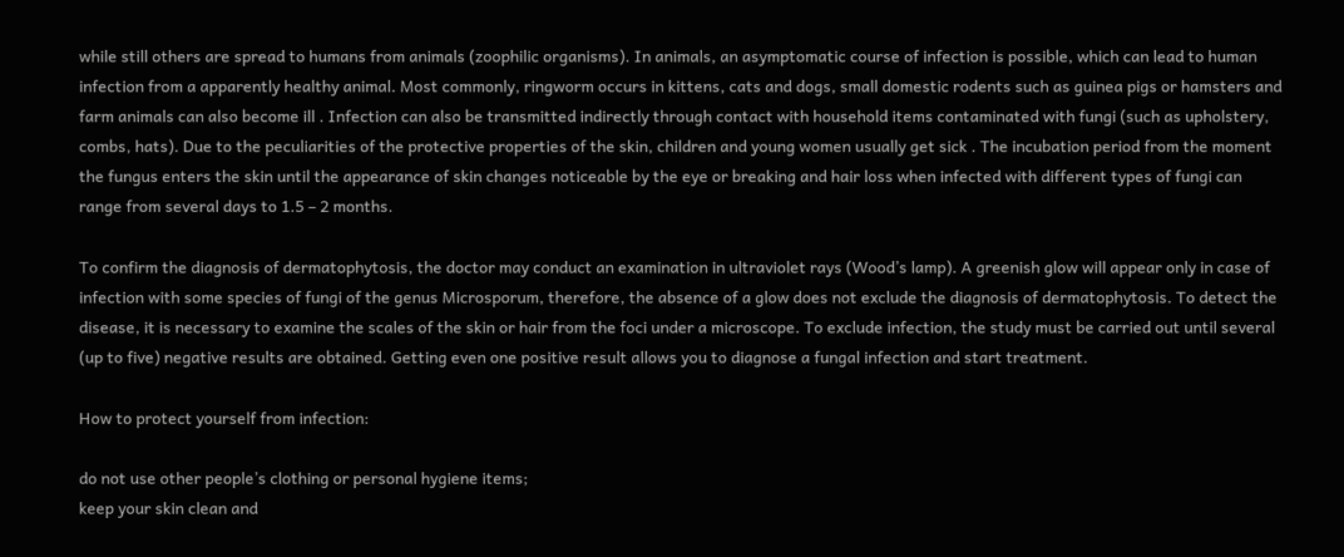while still others are spread to humans from animals (zoophilic organisms). In animals, an asymptomatic course of infection is possible, which can lead to human infection from a apparently healthy animal. Most commonly, ringworm occurs in kittens, cats and dogs, small domestic rodents such as guinea pigs or hamsters and farm animals can also become ill . Infection can also be transmitted indirectly through contact with household items contaminated with fungi (such as upholstery, combs, hats). Due to the peculiarities of the protective properties of the skin, children and young women usually get sick . The incubation period from the moment the fungus enters the skin until the appearance of skin changes noticeable by the eye or breaking and hair loss when infected with different types of fungi can range from several days to 1.5 – 2 months.

To confirm the diagnosis of dermatophytosis, the doctor may conduct an examination in ultraviolet rays (Wood’s lamp). A greenish glow will appear only in case of infection with some species of fungi of the genus Microsporum, therefore, the absence of a glow does not exclude the diagnosis of dermatophytosis. To detect the disease, it is necessary to examine the scales of the skin or hair from the foci under a microscope. To exclude infection, the study must be carried out until several (up to five) negative results are obtained. Getting even one positive result allows you to diagnose a fungal infection and start treatment.

How to protect yourself from infection:

do not use other people’s clothing or personal hygiene items;
keep your skin clean and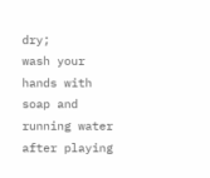dry;
wash your hands with soap and running water after playing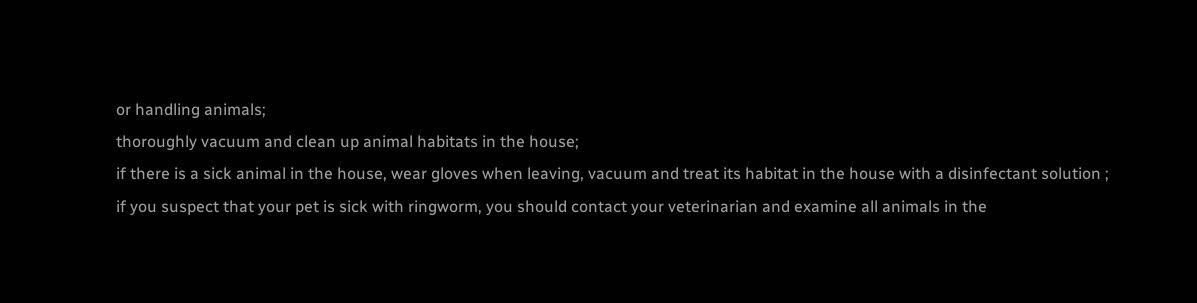or handling animals;
thoroughly vacuum and clean up animal habitats in the house;
if there is a sick animal in the house, wear gloves when leaving, vacuum and treat its habitat in the house with a disinfectant solution ;
if you suspect that your pet is sick with ringworm, you should contact your veterinarian and examine all animals in the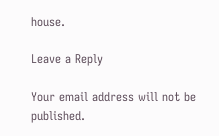house.

Leave a Reply

Your email address will not be published.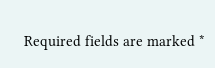Required fields are marked *